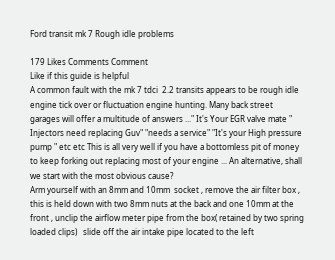Ford transit mk 7 Rough idle problems

179 Likes Comments Comment
Like if this guide is helpful
A common fault with the mk 7 tdci  2.2 transits appears to be rough idle engine tick over or fluctuation engine hunting. Many back street garages will offer a multitude of answers ..." It's Your EGR valve mate " Injectors need replacing Guv" "needs a service" "It's your High pressure pump " etc etc This is all very well if you have a bottomless pit of money to keep forking out replacing most of your engine ... An alternative, shall we start with the most obvious cause?
Arm yourself with an 8mm and 10mm  socket , remove the air filter box , this is held down with two 8mm nuts at the back and one 10mm at the front , unclip the airflow meter pipe from the box( retained by two spring loaded clips)   slide off the air intake pipe located to the left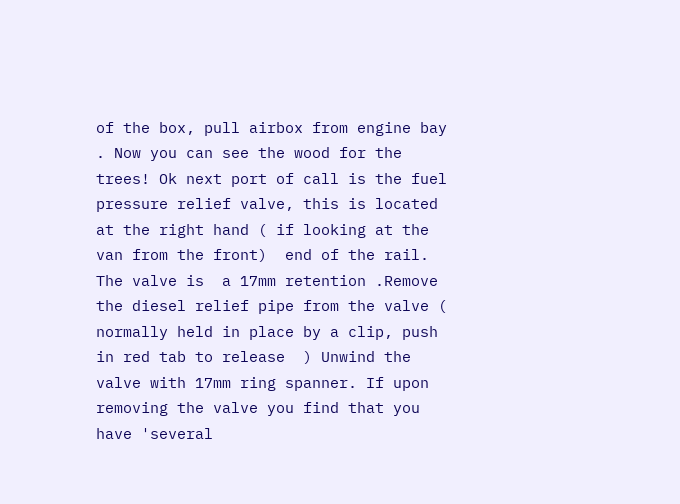of the box, pull airbox from engine bay . Now you can see the wood for the trees! Ok next port of call is the fuel pressure relief valve, this is located at the right hand ( if looking at the van from the front)  end of the rail. The valve is  a 17mm retention .Remove the diesel relief pipe from the valve ( normally held in place by a clip, push in red tab to release  ) Unwind the valve with 17mm ring spanner. If upon removing the valve you find that you have 'several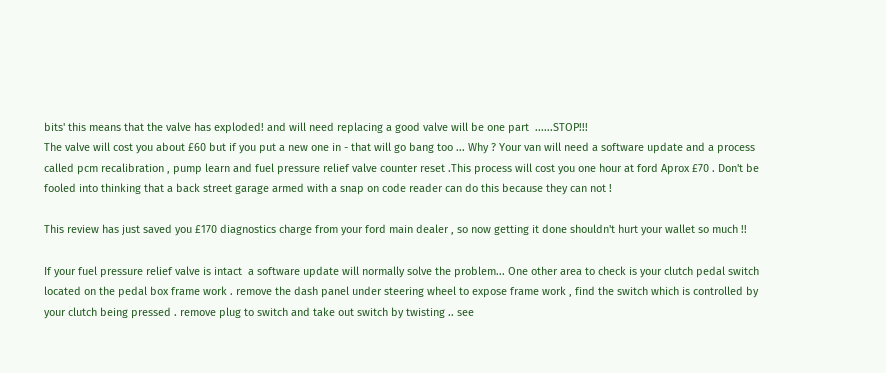bits' this means that the valve has exploded! and will need replacing a good valve will be one part  ......STOP!!!
The valve will cost you about £60 but if you put a new one in - that will go bang too ... Why ? Your van will need a software update and a process called pcm recalibration , pump learn and fuel pressure relief valve counter reset .This process will cost you one hour at ford Aprox £70 . Don't be fooled into thinking that a back street garage armed with a snap on code reader can do this because they can not !

This review has just saved you £170 diagnostics charge from your ford main dealer , so now getting it done shouldn't hurt your wallet so much !!

If your fuel pressure relief valve is intact  a software update will normally solve the problem... One other area to check is your clutch pedal switch located on the pedal box frame work . remove the dash panel under steering wheel to expose frame work , find the switch which is controlled by your clutch being pressed . remove plug to switch and take out switch by twisting .. see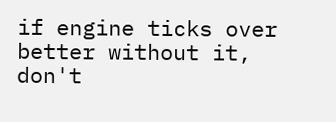if engine ticks over better without it, don't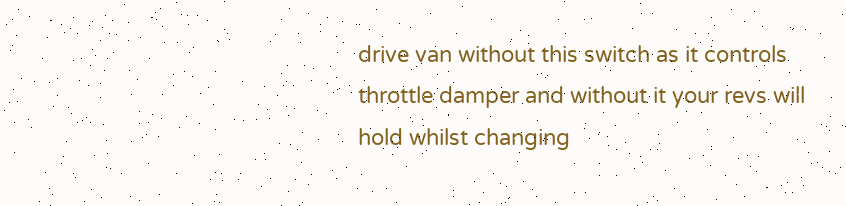drive van without this switch as it controls throttle damper and without it your revs will hold whilst changing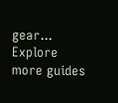gear...
Explore more guides